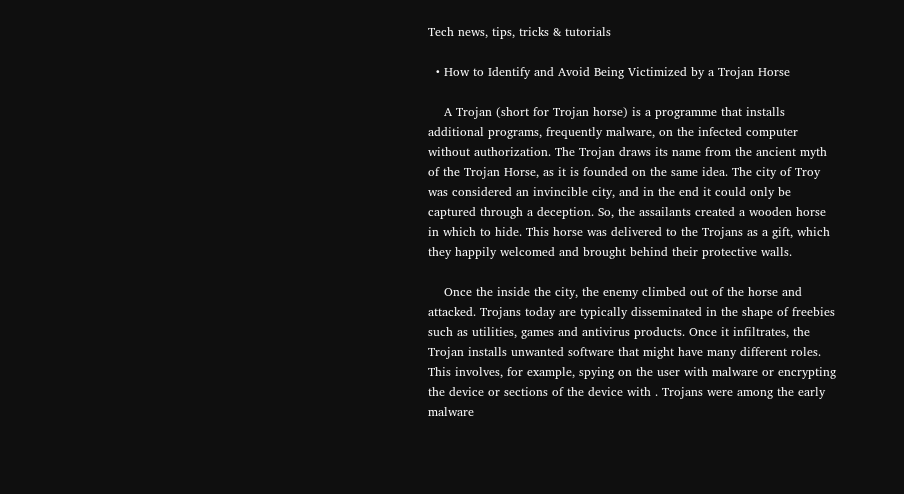Tech news, tips, tricks & tutorials

  • How to Identify and Avoid Being Victimized by a Trojan Horse

    A Trojan (short for Trojan horse) is a programme that installs additional programs, frequently malware, on the infected computer without authorization. The Trojan draws its name from the ancient myth of the Trojan Horse, as it is founded on the same idea. The city of Troy was considered an invincible city, and in the end it could only be captured through a deception. So, the assailants created a wooden horse in which to hide. This horse was delivered to the Trojans as a gift, which they happily welcomed and brought behind their protective walls.

    Once the inside the city, the enemy climbed out of the horse and attacked. Trojans today are typically disseminated in the shape of freebies such as utilities, games and antivirus products. Once it infiltrates, the Trojan installs unwanted software that might have many different roles. This involves, for example, spying on the user with malware or encrypting the device or sections of the device with . Trojans were among the early malware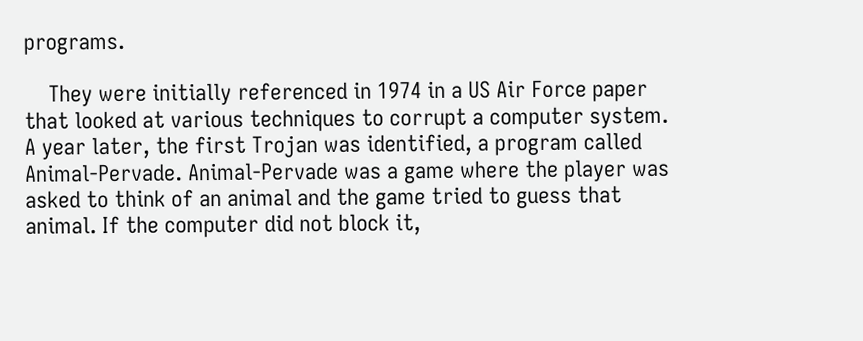programs.

    They were initially referenced in 1974 in a US Air Force paper that looked at various techniques to corrupt a computer system. A year later, the first Trojan was identified, a program called Animal-Pervade. Animal-Pervade was a game where the player was asked to think of an animal and the game tried to guess that animal. If the computer did not block it,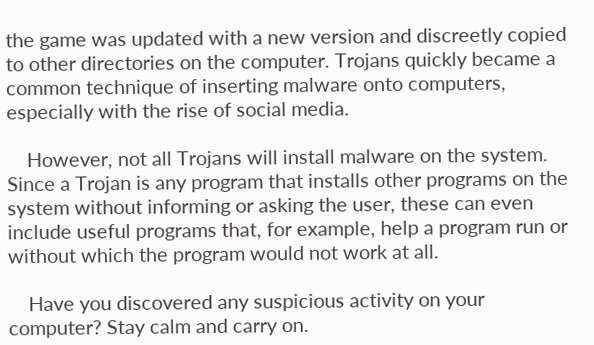the game was updated with a new version and discreetly copied to other directories on the computer. Trojans quickly became a common technique of inserting malware onto computers, especially with the rise of social media.

    However, not all Trojans will install malware on the system. Since a Trojan is any program that installs other programs on the system without informing or asking the user, these can even include useful programs that, for example, help a program run or without which the program would not work at all.

    Have you discovered any suspicious activity on your computer? Stay calm and carry on.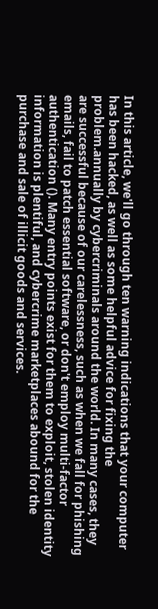In this article, we'll go through ten warning indications that your computer has been hacked, as well as some helpful advice for fixing the problem.annually by cybercriminals around the world. In many cases, they are successful because of our carelessness, such as when we fall for phishing emails, fail to patch essential software, or don't employ multi-factor authentication (). Many entry points exist for them to exploit, stolen identity information is plentiful, and cybercrime marketplaces abound for the purchase and sale of illicit goods and services.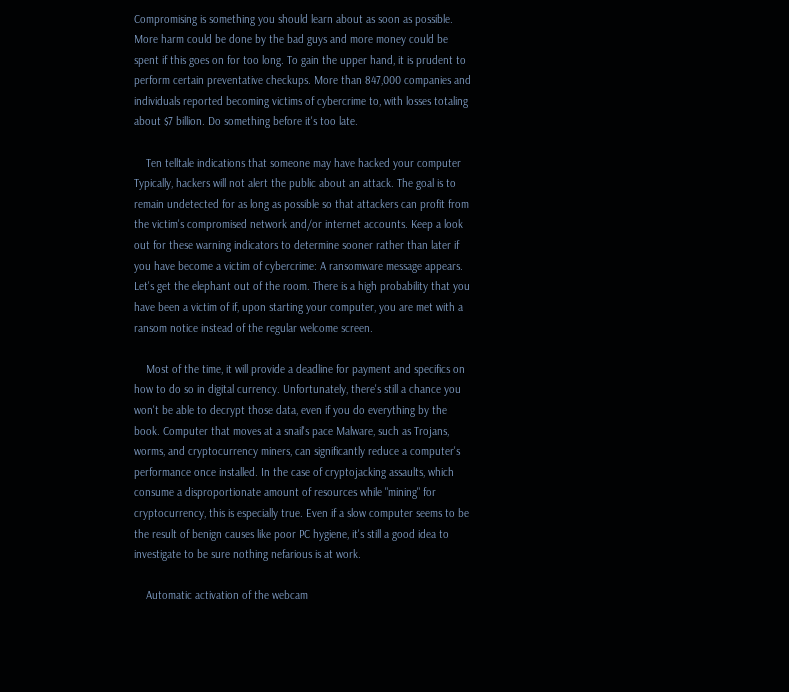Compromising is something you should learn about as soon as possible. More harm could be done by the bad guys and more money could be spent if this goes on for too long. To gain the upper hand, it is prudent to perform certain preventative checkups. More than 847,000 companies and individuals reported becoming victims of cybercrime to, with losses totaling about $7 billion. Do something before it's too late.

    Ten telltale indications that someone may have hacked your computer Typically, hackers will not alert the public about an attack. The goal is to remain undetected for as long as possible so that attackers can profit from the victim's compromised network and/or internet accounts. Keep a look out for these warning indicators to determine sooner rather than later if you have become a victim of cybercrime: A ransomware message appears. Let's get the elephant out of the room. There is a high probability that you have been a victim of if, upon starting your computer, you are met with a ransom notice instead of the regular welcome screen.

    Most of the time, it will provide a deadline for payment and specifics on how to do so in digital currency. Unfortunately, there's still a chance you won't be able to decrypt those data, even if you do everything by the book. Computer that moves at a snail's pace Malware, such as Trojans, worms, and cryptocurrency miners, can significantly reduce a computer's performance once installed. In the case of cryptojacking assaults, which consume a disproportionate amount of resources while "mining" for cryptocurrency, this is especially true. Even if a slow computer seems to be the result of benign causes like poor PC hygiene, it's still a good idea to investigate to be sure nothing nefarious is at work.

    Automatic activation of the webcam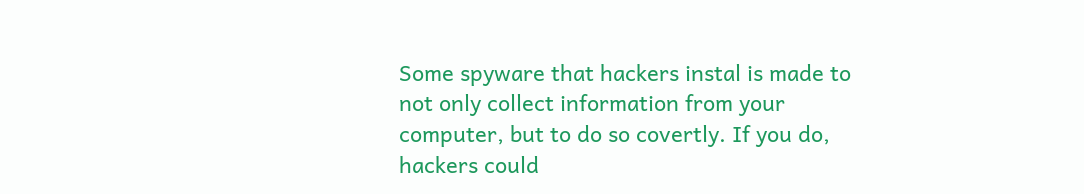Some spyware that hackers instal is made to not only collect information from your computer, but to do so covertly. If you do, hackers could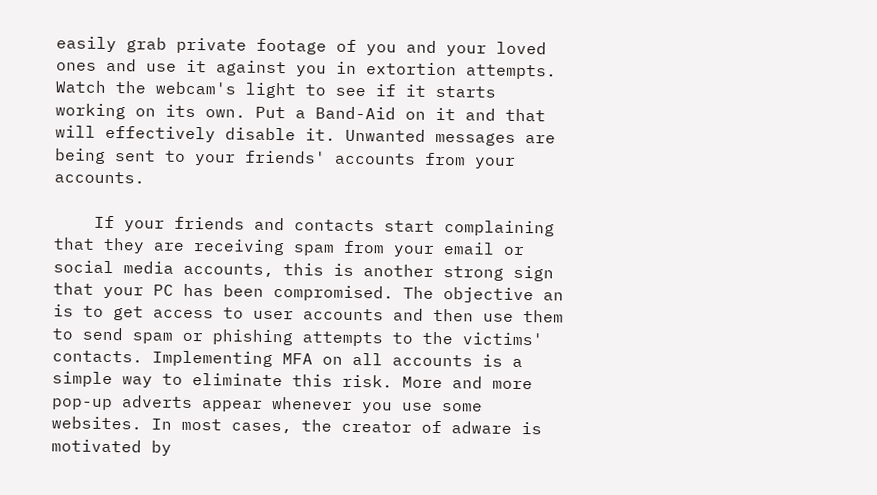easily grab private footage of you and your loved ones and use it against you in extortion attempts. Watch the webcam's light to see if it starts working on its own. Put a Band-Aid on it and that will effectively disable it. Unwanted messages are being sent to your friends' accounts from your accounts.

    If your friends and contacts start complaining that they are receiving spam from your email or social media accounts, this is another strong sign that your PC has been compromised. The objective an is to get access to user accounts and then use them to send spam or phishing attempts to the victims' contacts. Implementing MFA on all accounts is a simple way to eliminate this risk. More and more pop-up adverts appear whenever you use some websites. In most cases, the creator of adware is motivated by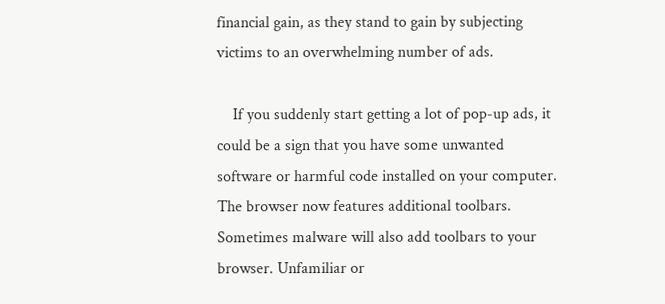financial gain, as they stand to gain by subjecting victims to an overwhelming number of ads.

    If you suddenly start getting a lot of pop-up ads, it could be a sign that you have some unwanted software or harmful code installed on your computer. The browser now features additional toolbars. Sometimes malware will also add toolbars to your browser. Unfamiliar or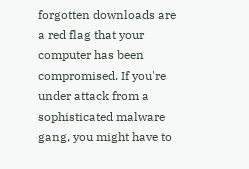forgotten downloads are a red flag that your computer has been compromised. If you're under attack from a sophisticated malware gang, you might have to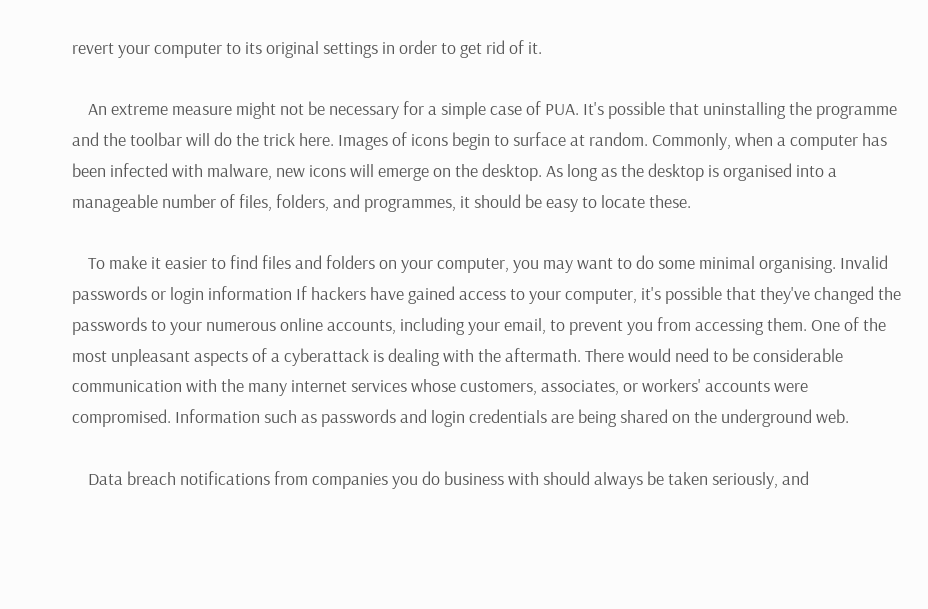revert your computer to its original settings in order to get rid of it.

    An extreme measure might not be necessary for a simple case of PUA. It's possible that uninstalling the programme and the toolbar will do the trick here. Images of icons begin to surface at random. Commonly, when a computer has been infected with malware, new icons will emerge on the desktop. As long as the desktop is organised into a manageable number of files, folders, and programmes, it should be easy to locate these.

    To make it easier to find files and folders on your computer, you may want to do some minimal organising. Invalid passwords or login information If hackers have gained access to your computer, it's possible that they've changed the passwords to your numerous online accounts, including your email, to prevent you from accessing them. One of the most unpleasant aspects of a cyberattack is dealing with the aftermath. There would need to be considerable communication with the many internet services whose customers, associates, or workers' accounts were compromised. Information such as passwords and login credentials are being shared on the underground web.

    Data breach notifications from companies you do business with should always be taken seriously, and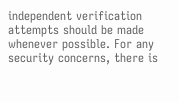independent verification attempts should be made whenever possible. For any security concerns, there is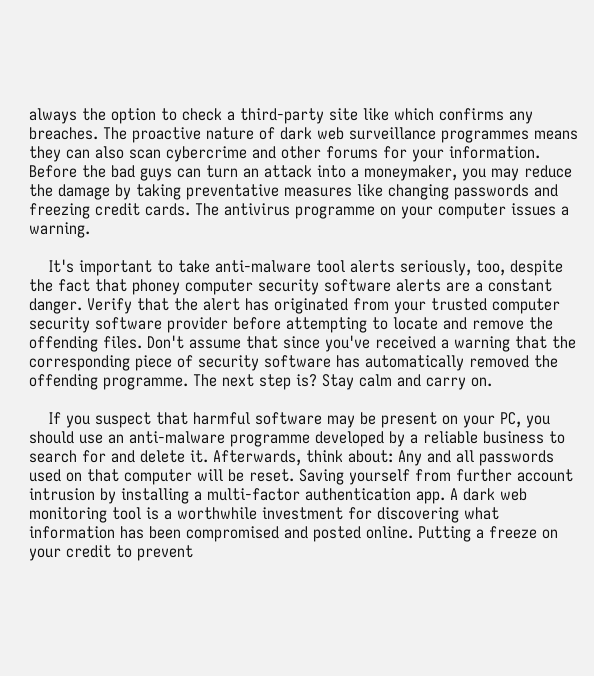always the option to check a third-party site like which confirms any breaches. The proactive nature of dark web surveillance programmes means they can also scan cybercrime and other forums for your information. Before the bad guys can turn an attack into a moneymaker, you may reduce the damage by taking preventative measures like changing passwords and freezing credit cards. The antivirus programme on your computer issues a warning.

    It's important to take anti-malware tool alerts seriously, too, despite the fact that phoney computer security software alerts are a constant danger. Verify that the alert has originated from your trusted computer security software provider before attempting to locate and remove the offending files. Don't assume that since you've received a warning that the corresponding piece of security software has automatically removed the offending programme. The next step is? Stay calm and carry on.

    If you suspect that harmful software may be present on your PC, you should use an anti-malware programme developed by a reliable business to search for and delete it. Afterwards, think about: Any and all passwords used on that computer will be reset. Saving yourself from further account intrusion by installing a multi-factor authentication app. A dark web monitoring tool is a worthwhile investment for discovering what information has been compromised and posted online. Putting a freeze on your credit to prevent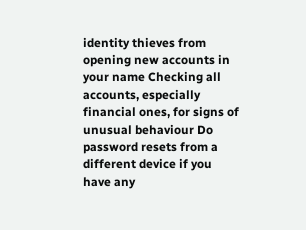identity thieves from opening new accounts in your name Checking all accounts, especially financial ones, for signs of unusual behaviour Do password resets from a different device if you have any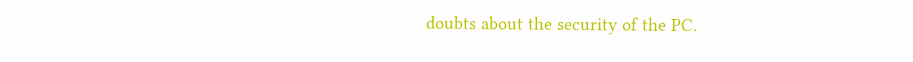doubts about the security of the PC.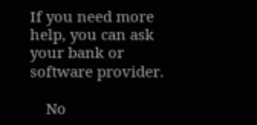If you need more help, you can ask your bank or software provider.

    No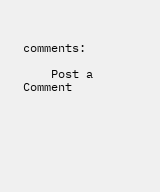comments:

    Post a Comment